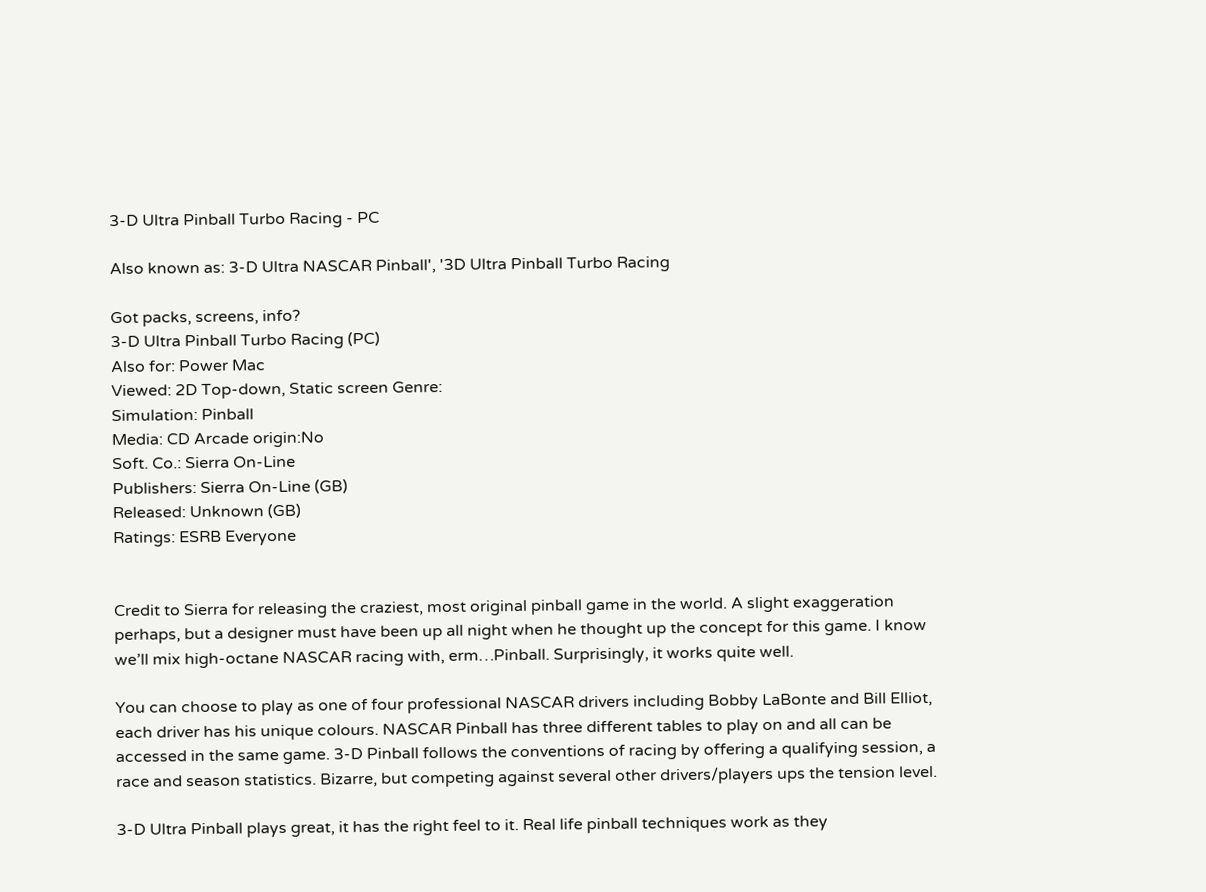3-D Ultra Pinball Turbo Racing - PC

Also known as: 3-D Ultra NASCAR Pinball', '3D Ultra Pinball Turbo Racing

Got packs, screens, info?
3-D Ultra Pinball Turbo Racing (PC)
Also for: Power Mac
Viewed: 2D Top-down, Static screen Genre:
Simulation: Pinball
Media: CD Arcade origin:No
Soft. Co.: Sierra On-Line
Publishers: Sierra On-Line (GB)
Released: Unknown (GB)
Ratings: ESRB Everyone


Credit to Sierra for releasing the craziest, most original pinball game in the world. A slight exaggeration perhaps, but a designer must have been up all night when he thought up the concept for this game. I know we’ll mix high-octane NASCAR racing with, erm…Pinball. Surprisingly, it works quite well.

You can choose to play as one of four professional NASCAR drivers including Bobby LaBonte and Bill Elliot, each driver has his unique colours. NASCAR Pinball has three different tables to play on and all can be accessed in the same game. 3-D Pinball follows the conventions of racing by offering a qualifying session, a race and season statistics. Bizarre, but competing against several other drivers/players ups the tension level.

3-D Ultra Pinball plays great, it has the right feel to it. Real life pinball techniques work as they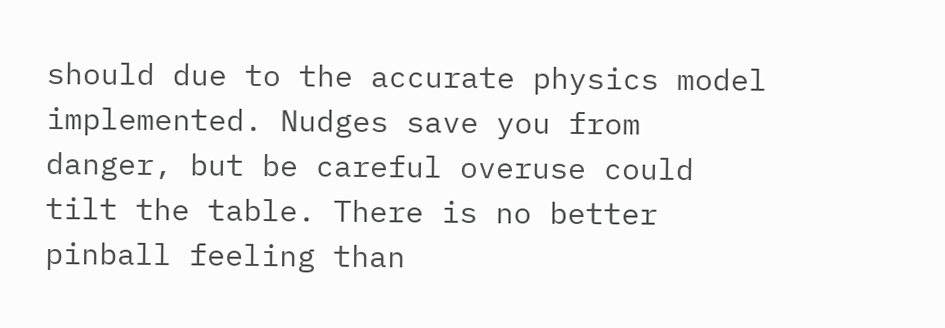should due to the accurate physics model implemented. Nudges save you from danger, but be careful overuse could tilt the table. There is no better pinball feeling than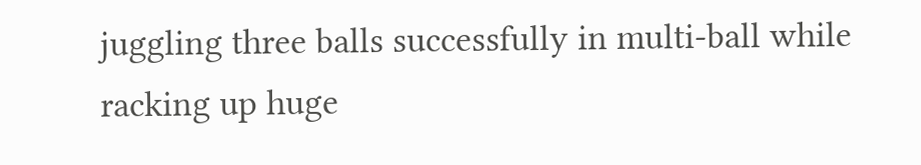juggling three balls successfully in multi-ball while racking up huge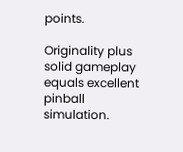points.

Originality plus solid gameplay equals excellent pinball simulation.